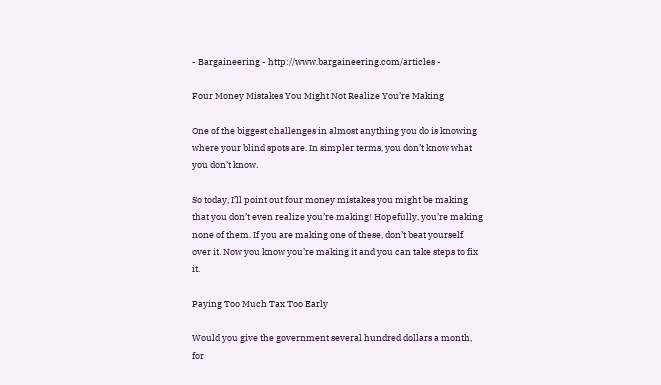- Bargaineering - http://www.bargaineering.com/articles -

Four Money Mistakes You Might Not Realize You’re Making

One of the biggest challenges in almost anything you do is knowing where your blind spots are. In simpler terms, you don’t know what you don’t know.

So today, I’ll point out four money mistakes you might be making that you don’t even realize you’re making! Hopefully, you’re making none of them. If you are making one of these, don’t beat yourself over it. Now you know you’re making it and you can take steps to fix it.

Paying Too Much Tax Too Early

Would you give the government several hundred dollars a month, for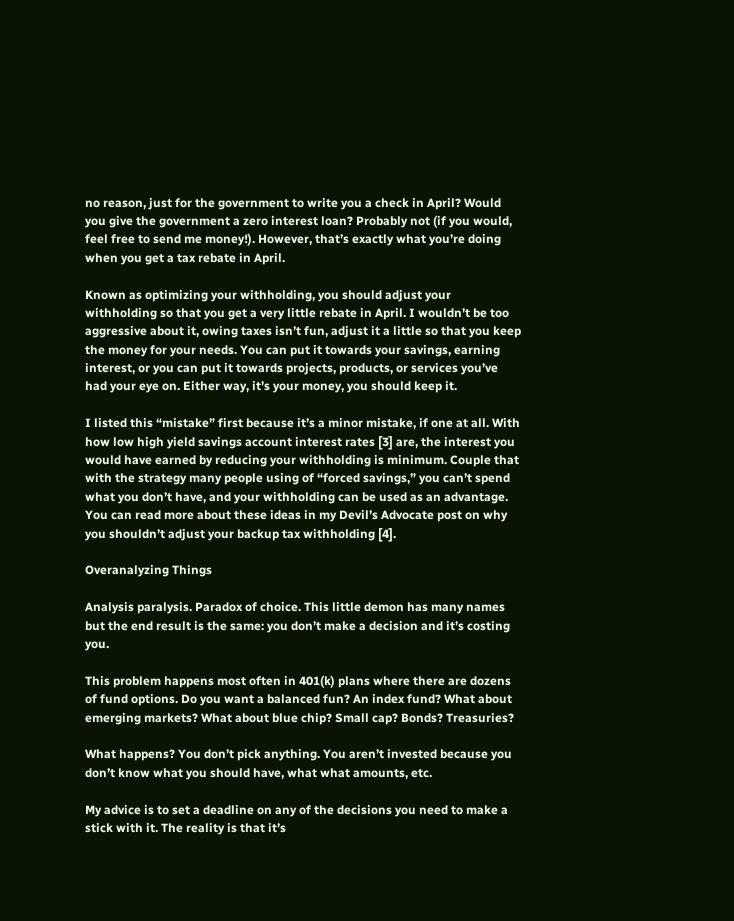no reason, just for the government to write you a check in April? Would you give the government a zero interest loan? Probably not (if you would, feel free to send me money!). However, that’s exactly what you’re doing when you get a tax rebate in April.

Known as optimizing your withholding, you should adjust your withholding so that you get a very little rebate in April. I wouldn’t be too aggressive about it, owing taxes isn’t fun, adjust it a little so that you keep the money for your needs. You can put it towards your savings, earning interest, or you can put it towards projects, products, or services you’ve had your eye on. Either way, it’s your money, you should keep it.

I listed this “mistake” first because it’s a minor mistake, if one at all. With how low high yield savings account interest rates [3] are, the interest you would have earned by reducing your withholding is minimum. Couple that with the strategy many people using of “forced savings,” you can’t spend what you don’t have, and your withholding can be used as an advantage. You can read more about these ideas in my Devil’s Advocate post on why you shouldn’t adjust your backup tax withholding [4].

Overanalyzing Things

Analysis paralysis. Paradox of choice. This little demon has many names but the end result is the same: you don’t make a decision and it’s costing you.

This problem happens most often in 401(k) plans where there are dozens of fund options. Do you want a balanced fun? An index fund? What about emerging markets? What about blue chip? Small cap? Bonds? Treasuries?

What happens? You don’t pick anything. You aren’t invested because you don’t know what you should have, what what amounts, etc.

My advice is to set a deadline on any of the decisions you need to make a stick with it. The reality is that it’s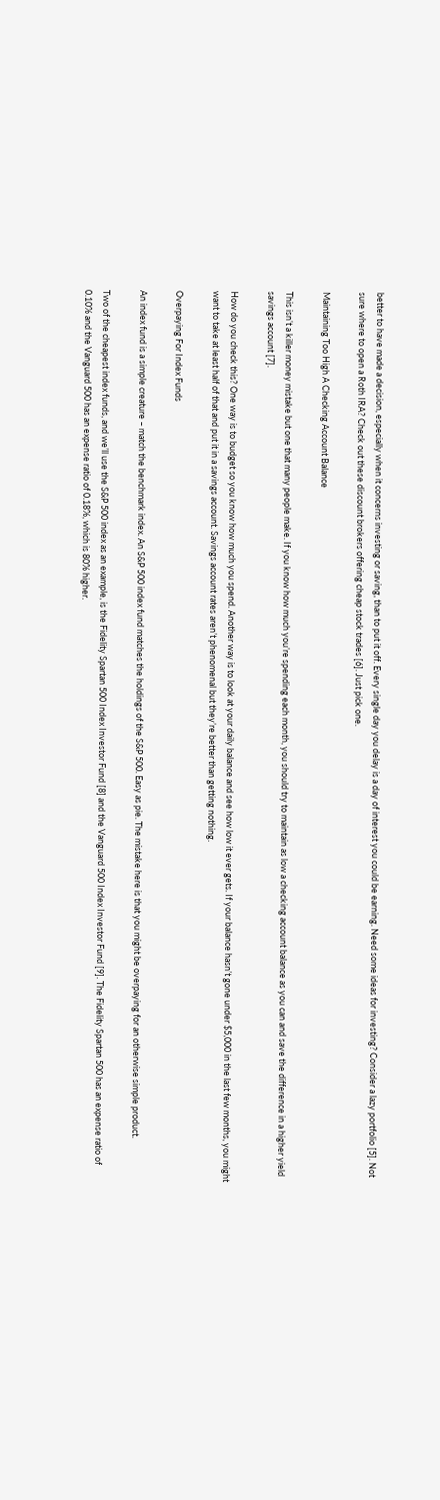better to have made a decision, especially when it concerns investing or saving, than to put it off. Every single day you delay is a day of interest you could be earning. Need some ideas for investing? Consider a lazy portfolio [5]. Not sure where to open a Roth IRA? Check out these discount brokers offering cheap stock trades [6]. Just pick one.

Maintaining Too High A Checking Account Balance

This isn’t a killer money mistake but one that many people make. If you know how much you’re spending each month, you should try to maintain as low a checking account balance as you can and save the difference in a higher yield savings account [7].

How do you check this? One way is to budget so you know how much you spend. Another way is to look at your daily balance and see how low it ever gets. If your balance hasn’t gone under $5,000 in the last few months, you might want to take at least half of that and put it in a savings account. Savings account rates aren’t phenomenal but they’re better than getting nothing.

Overpaying For Index Funds

An index fund is a simple creature – match the benchmark index. An S&P 500 index fund matches the holdings of the S&P 500. Easy as pie. The mistake here is that you might be overpaying for an otherwise simple product.

Two of the cheapest index funds, and we’ll use the S&P 500 index as an example, is the Fidelity Spartan 500 Index Investor Fund [8] and the Vanguard 500 Index Investor Fund [9]. The Fidelity Spartan 500 has an expense ratio of 0.10% and the Vanguard 500 has an expense ratio of 0.18%, which is 80% higher.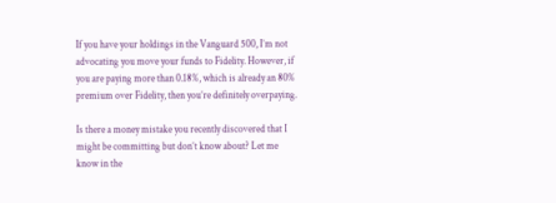If you have your holdings in the Vanguard 500, I’m not advocating you move your funds to Fidelity. However, if you are paying more than 0.18%, which is already an 80% premium over Fidelity, then you’re definitely overpaying.

Is there a money mistake you recently discovered that I might be committing but don’t know about? Let me know in the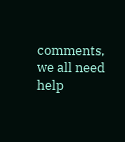comments, we all need help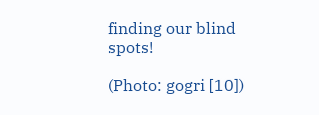finding our blind spots!

(Photo: gogri [10])